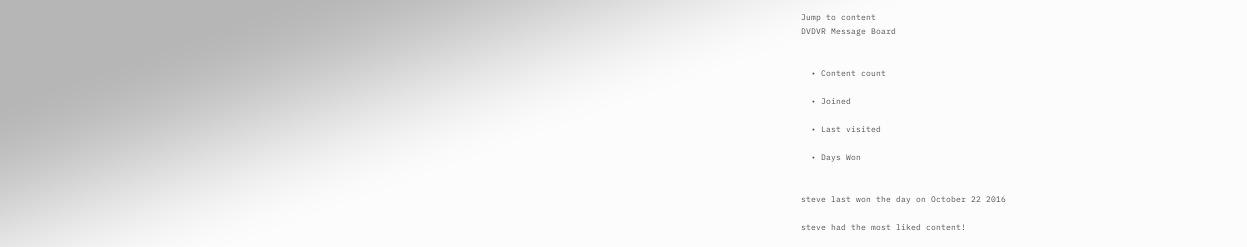Jump to content
DVDVR Message Board


  • Content count

  • Joined

  • Last visited

  • Days Won


steve last won the day on October 22 2016

steve had the most liked content!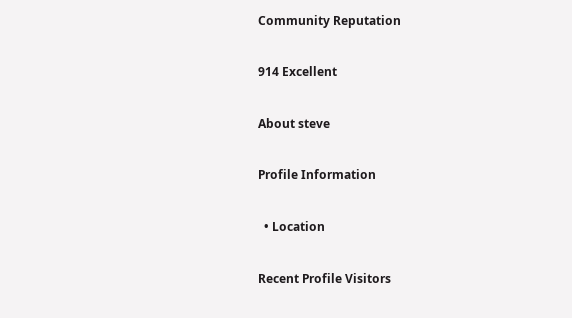Community Reputation

914 Excellent

About steve

Profile Information

  • Location

Recent Profile Visitors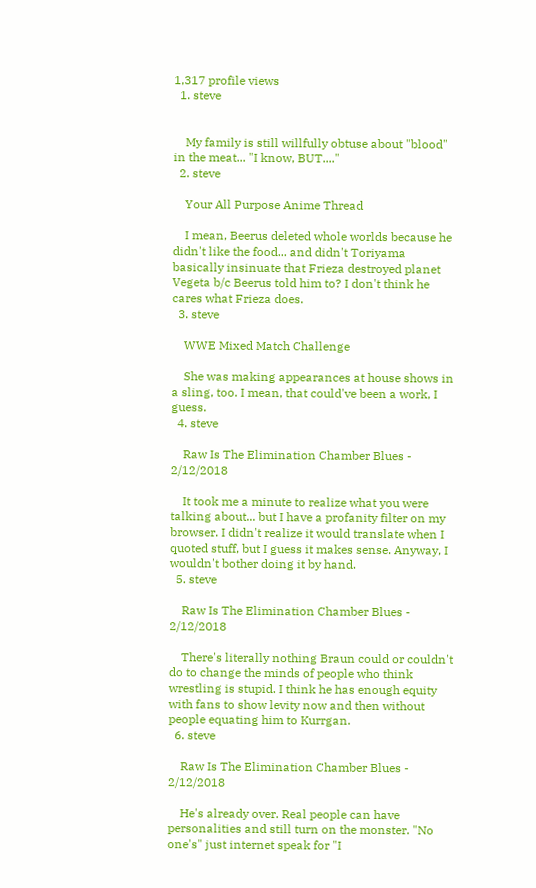1,317 profile views
  1. steve


    My family is still willfully obtuse about "blood" in the meat... "I know, BUT...."
  2. steve

    Your All Purpose Anime Thread

    I mean, Beerus deleted whole worlds because he didn't like the food... and didn't Toriyama basically insinuate that Frieza destroyed planet Vegeta b/c Beerus told him to? I don't think he cares what Frieza does.
  3. steve

    WWE Mixed Match Challenge

    She was making appearances at house shows in a sling, too. I mean, that could've been a work, I guess.
  4. steve

    Raw Is The Elimination Chamber Blues - 2/12/2018

    It took me a minute to realize what you were talking about... but I have a profanity filter on my browser. I didn't realize it would translate when I quoted stuff, but I guess it makes sense. Anyway, I wouldn't bother doing it by hand.
  5. steve

    Raw Is The Elimination Chamber Blues - 2/12/2018

    There's literally nothing Braun could or couldn't do to change the minds of people who think wrestling is stupid. I think he has enough equity with fans to show levity now and then without people equating him to Kurrgan.
  6. steve

    Raw Is The Elimination Chamber Blues - 2/12/2018

    He's already over. Real people can have personalities and still turn on the monster. "No one's" just internet speak for "I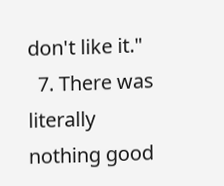don't like it."
  7. There was literally nothing good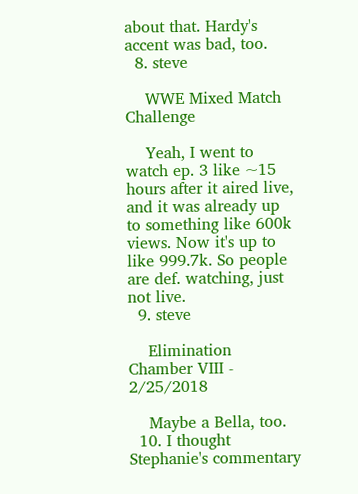about that. Hardy's accent was bad, too.
  8. steve

    WWE Mixed Match Challenge

    Yeah, I went to watch ep. 3 like ~15 hours after it aired live, and it was already up to something like 600k views. Now it's up to like 999.7k. So people are def. watching, just not live.
  9. steve

    Elimination Chamber VIII - 2/25/2018

    Maybe a Bella, too.
  10. I thought Stephanie's commentary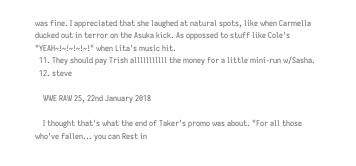was fine. I appreciated that she laughed at natural spots, like when Carmella ducked out in terror on the Asuka kick. As oppossed to stuff like Cole's "YEAH~!~!~!~!~!" when Lita's music hit.
  11. They should pay Trish alllllllllll the money for a little mini-run w/Sasha.
  12. steve

    WWE RAW 25, 22nd January 2018

    I thought that's what the end of Taker's promo was about. "For all those who've fallen... you can Rest in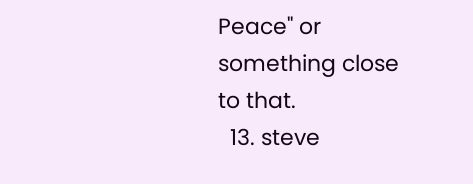Peace" or something close to that.
  13. steve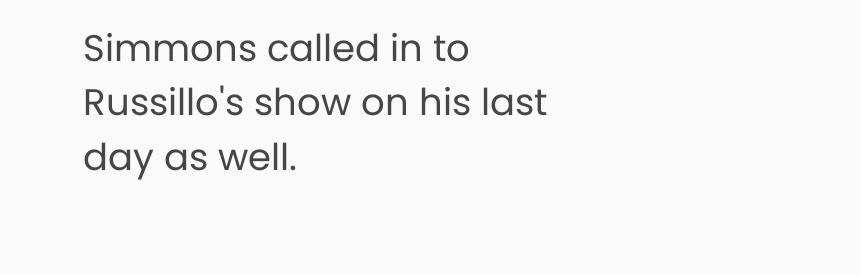Simmons called in to Russillo's show on his last day as well.